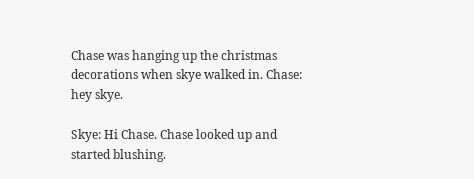Chase was hanging up the christmas decorations when skye walked in. Chase: hey skye.

Skye: Hi Chase. Chase looked up and started blushing.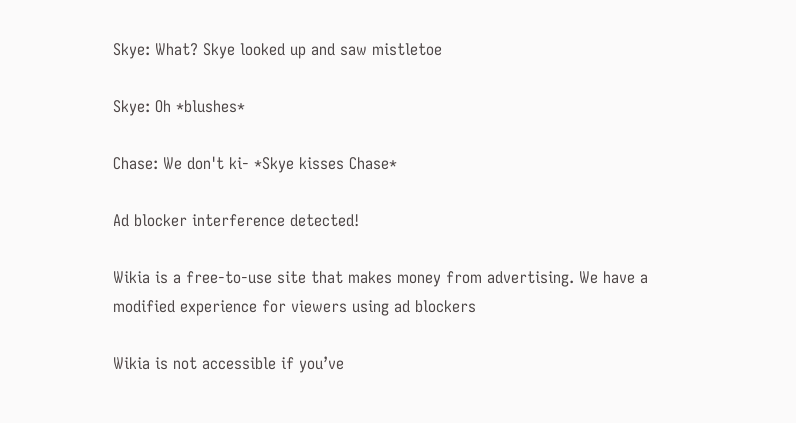Skye: What? Skye looked up and saw mistletoe

Skye: Oh *blushes*

Chase: We don't ki- *Skye kisses Chase*

Ad blocker interference detected!

Wikia is a free-to-use site that makes money from advertising. We have a modified experience for viewers using ad blockers

Wikia is not accessible if you’ve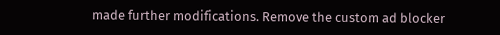made further modifications. Remove the custom ad blocker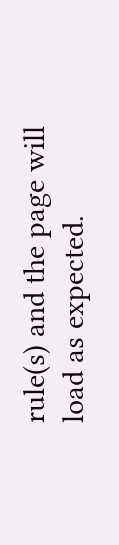rule(s) and the page will load as expected.